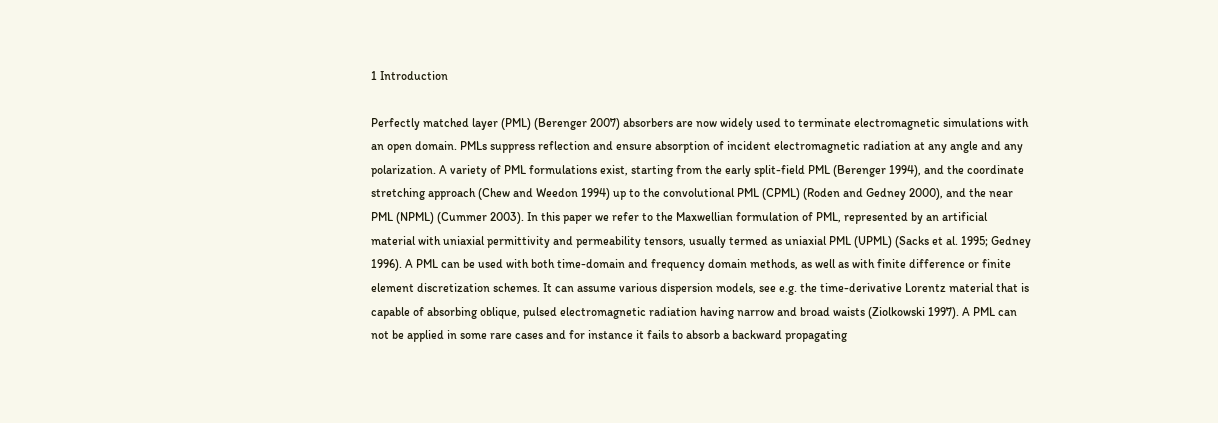1 Introduction

Perfectly matched layer (PML) (Berenger 2007) absorbers are now widely used to terminate electromagnetic simulations with an open domain. PMLs suppress reflection and ensure absorption of incident electromagnetic radiation at any angle and any polarization. A variety of PML formulations exist, starting from the early split-field PML (Berenger 1994), and the coordinate stretching approach (Chew and Weedon 1994) up to the convolutional PML (CPML) (Roden and Gedney 2000), and the near PML (NPML) (Cummer 2003). In this paper we refer to the Maxwellian formulation of PML, represented by an artificial material with uniaxial permittivity and permeability tensors, usually termed as uniaxial PML (UPML) (Sacks et al. 1995; Gedney 1996). A PML can be used with both time-domain and frequency domain methods, as well as with finite difference or finite element discretization schemes. It can assume various dispersion models, see e.g. the time-derivative Lorentz material that is capable of absorbing oblique, pulsed electromagnetic radiation having narrow and broad waists (Ziolkowski 1997). A PML can not be applied in some rare cases and for instance it fails to absorb a backward propagating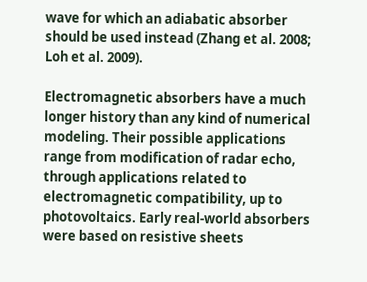wave for which an adiabatic absorber should be used instead (Zhang et al. 2008; Loh et al. 2009).

Electromagnetic absorbers have a much longer history than any kind of numerical modeling. Their possible applications range from modification of radar echo, through applications related to electromagnetic compatibility, up to photovoltaics. Early real-world absorbers were based on resistive sheets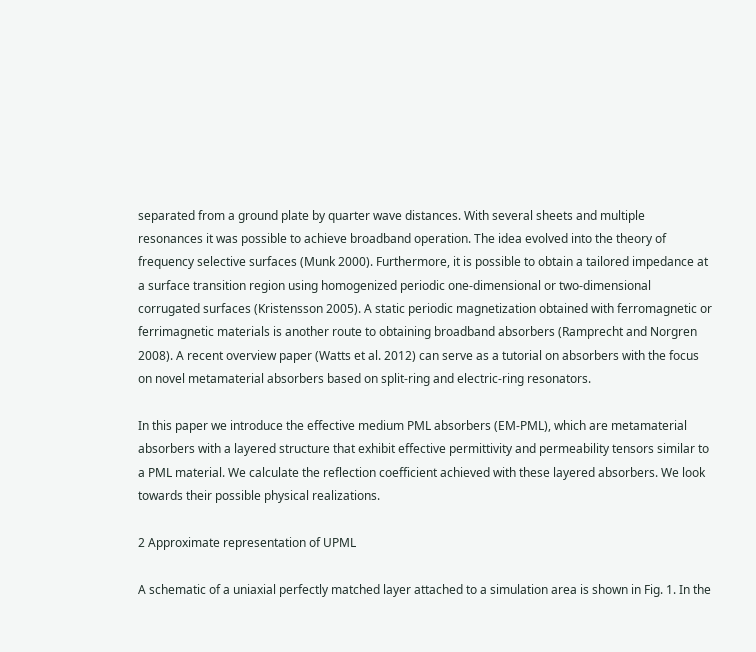separated from a ground plate by quarter wave distances. With several sheets and multiple resonances it was possible to achieve broadband operation. The idea evolved into the theory of frequency selective surfaces (Munk 2000). Furthermore, it is possible to obtain a tailored impedance at a surface transition region using homogenized periodic one-dimensional or two-dimensional corrugated surfaces (Kristensson 2005). A static periodic magnetization obtained with ferromagnetic or ferrimagnetic materials is another route to obtaining broadband absorbers (Ramprecht and Norgren 2008). A recent overview paper (Watts et al. 2012) can serve as a tutorial on absorbers with the focus on novel metamaterial absorbers based on split-ring and electric-ring resonators.

In this paper we introduce the effective medium PML absorbers (EM-PML), which are metamaterial absorbers with a layered structure that exhibit effective permittivity and permeability tensors similar to a PML material. We calculate the reflection coefficient achieved with these layered absorbers. We look towards their possible physical realizations.

2 Approximate representation of UPML

A schematic of a uniaxial perfectly matched layer attached to a simulation area is shown in Fig. 1. In the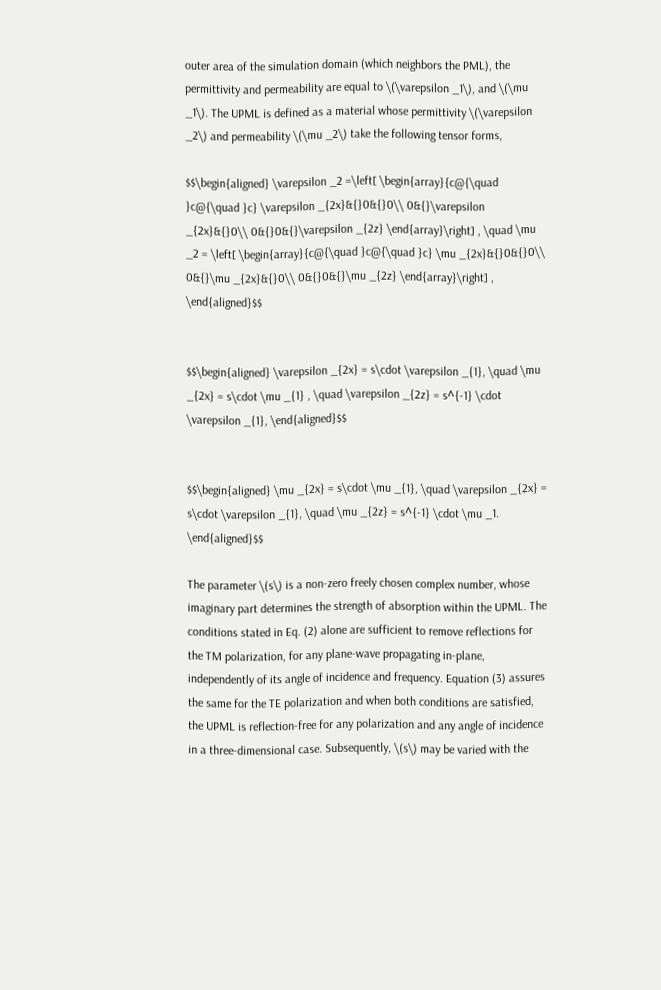outer area of the simulation domain (which neighbors the PML), the permittivity and permeability are equal to \(\varepsilon _1\), and \(\mu _1\). The UPML is defined as a material whose permittivity \(\varepsilon _2\) and permeability \(\mu _2\) take the following tensor forms,

$$\begin{aligned} \varepsilon _2 =\left[ \begin{array}{c@{\quad }c@{\quad }c} \varepsilon _{2x}&{}0&{}0\\ 0&{}\varepsilon _{2x}&{}0\\ 0&{}0&{}\varepsilon _{2z} \end{array}\right] , \quad \mu _2 = \left[ \begin{array}{c@{\quad }c@{\quad }c} \mu _{2x}&{}0&{}0\\ 0&{}\mu _{2x}&{}0\\ 0&{}0&{}\mu _{2z} \end{array}\right] , \end{aligned}$$


$$\begin{aligned} \varepsilon _{2x} = s\cdot \varepsilon _{1}, \quad \mu _{2x} = s\cdot \mu _{1} , \quad \varepsilon _{2z} = s^{-1} \cdot \varepsilon _{1}, \end{aligned}$$


$$\begin{aligned} \mu _{2x} = s\cdot \mu _{1}, \quad \varepsilon _{2x} = s\cdot \varepsilon _{1}, \quad \mu _{2z} = s^{-1} \cdot \mu _1. \end{aligned}$$

The parameter \(s\) is a non-zero freely chosen complex number, whose imaginary part determines the strength of absorption within the UPML. The conditions stated in Eq. (2) alone are sufficient to remove reflections for the TM polarization, for any plane-wave propagating in-plane, independently of its angle of incidence and frequency. Equation (3) assures the same for the TE polarization and when both conditions are satisfied, the UPML is reflection-free for any polarization and any angle of incidence in a three-dimensional case. Subsequently, \(s\) may be varied with the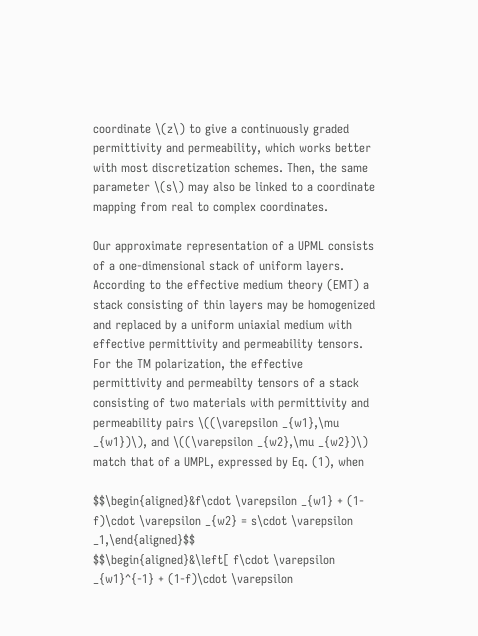coordinate \(z\) to give a continuously graded permittivity and permeability, which works better with most discretization schemes. Then, the same parameter \(s\) may also be linked to a coordinate mapping from real to complex coordinates.

Our approximate representation of a UPML consists of a one-dimensional stack of uniform layers. According to the effective medium theory (EMT) a stack consisting of thin layers may be homogenized and replaced by a uniform uniaxial medium with effective permittivity and permeability tensors. For the TM polarization, the effective permittivity and permeabilty tensors of a stack consisting of two materials with permittivity and permeability pairs \((\varepsilon _{w1},\mu _{w1})\), and \((\varepsilon _{w2},\mu _{w2})\) match that of a UMPL, expressed by Eq. (1), when

$$\begin{aligned}&f\cdot \varepsilon _{w1} + (1-f)\cdot \varepsilon _{w2} = s\cdot \varepsilon _1,\end{aligned}$$
$$\begin{aligned}&\left[ f\cdot \varepsilon _{w1}^{-1} + (1-f)\cdot \varepsilon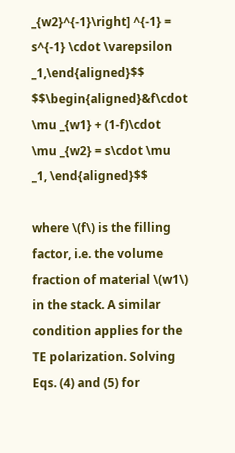_{w2}^{-1}\right] ^{-1} = s^{-1} \cdot \varepsilon _1,\end{aligned}$$
$$\begin{aligned}&f\cdot \mu _{w1} + (1-f)\cdot \mu _{w2} = s\cdot \mu _1, \end{aligned}$$

where \(f\) is the filling factor, i.e. the volume fraction of material \(w1\) in the stack. A similar condition applies for the TE polarization. Solving Eqs. (4) and (5) for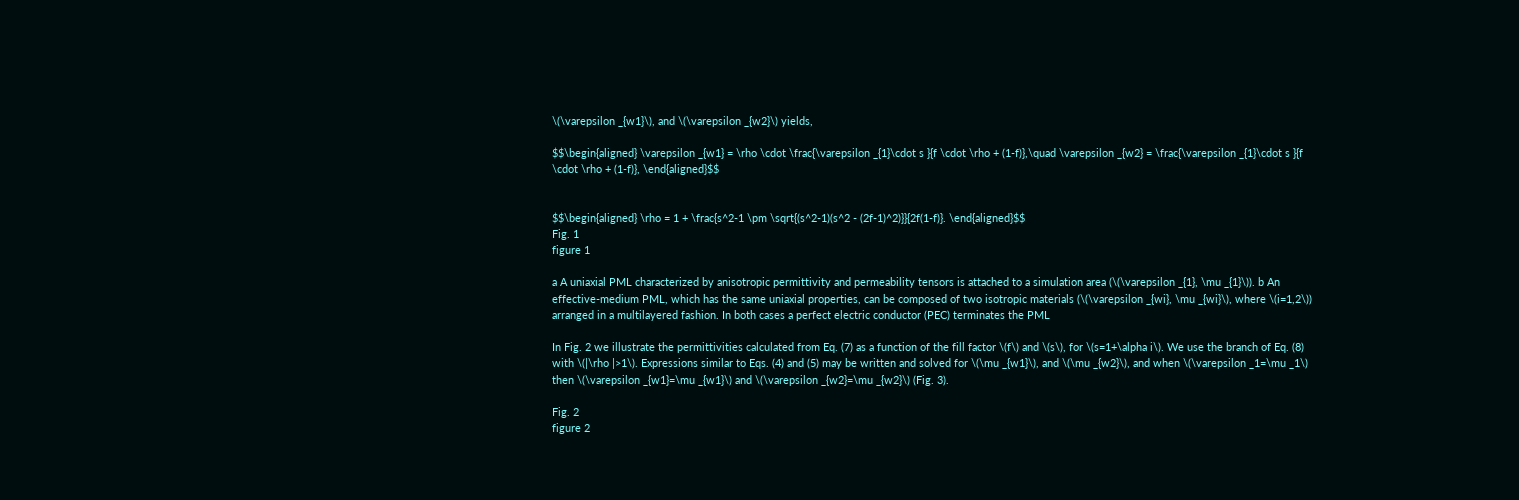\(\varepsilon _{w1}\), and \(\varepsilon _{w2}\) yields,

$$\begin{aligned} \varepsilon _{w1} = \rho \cdot \frac{\varepsilon _{1}\cdot s }{f \cdot \rho + (1-f)},\quad \varepsilon _{w2} = \frac{\varepsilon _{1}\cdot s }{f \cdot \rho + (1-f)}, \end{aligned}$$


$$\begin{aligned} \rho = 1 + \frac{s^2-1 \pm \sqrt{(s^2-1)(s^2 - (2f-1)^2)}}{2f(1-f)}. \end{aligned}$$
Fig. 1
figure 1

a A uniaxial PML characterized by anisotropic permittivity and permeability tensors is attached to a simulation area (\(\varepsilon _{1}, \mu _{1}\)). b An effective-medium PML, which has the same uniaxial properties, can be composed of two isotropic materials (\(\varepsilon _{wi}, \mu _{wi}\), where \(i=1,2\)) arranged in a multilayered fashion. In both cases a perfect electric conductor (PEC) terminates the PML

In Fig. 2 we illustrate the permittivities calculated from Eq. (7) as a function of the fill factor \(f\) and \(s\), for \(s=1+\alpha i\). We use the branch of Eq. (8) with \(|\rho |>1\). Expressions similar to Eqs. (4) and (5) may be written and solved for \(\mu _{w1}\), and \(\mu _{w2}\), and when \(\varepsilon _1=\mu _1\) then \(\varepsilon _{w1}=\mu _{w1}\) and \(\varepsilon _{w2}=\mu _{w2}\) (Fig. 3).

Fig. 2
figure 2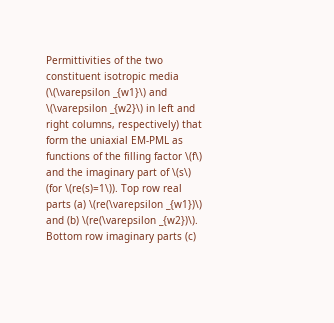Permittivities of the two constituent isotropic media (\(\varepsilon _{w1}\) and \(\varepsilon _{w2}\) in left and right columns, respectively) that form the uniaxial EM-PML as functions of the filling factor \(f\) and the imaginary part of \(s\) (for \(re(s)=1\)). Top row real parts (a) \(re(\varepsilon _{w1})\) and (b) \(re(\varepsilon _{w2})\). Bottom row imaginary parts (c)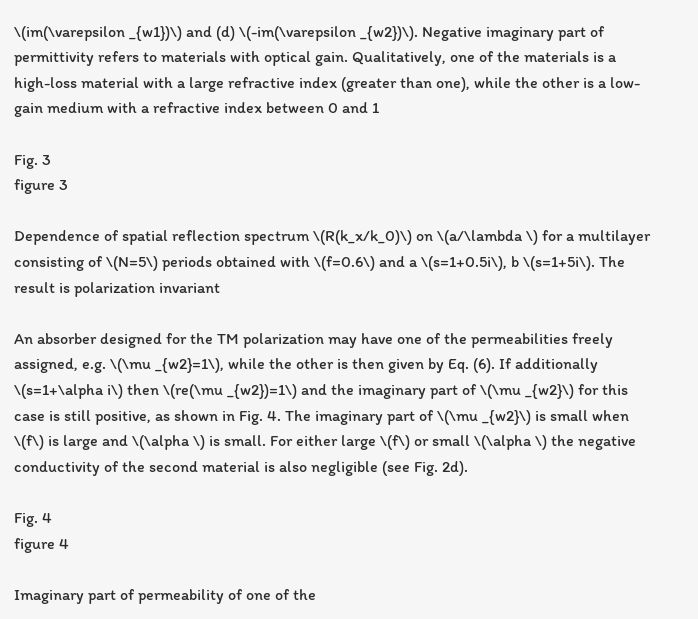\(im(\varepsilon _{w1})\) and (d) \(-im(\varepsilon _{w2})\). Negative imaginary part of permittivity refers to materials with optical gain. Qualitatively, one of the materials is a high-loss material with a large refractive index (greater than one), while the other is a low-gain medium with a refractive index between 0 and 1

Fig. 3
figure 3

Dependence of spatial reflection spectrum \(R(k_x/k_0)\) on \(a/\lambda \) for a multilayer consisting of \(N=5\) periods obtained with \(f=0.6\) and a \(s=1+0.5i\), b \(s=1+5i\). The result is polarization invariant

An absorber designed for the TM polarization may have one of the permeabilities freely assigned, e.g. \(\mu _{w2}=1\), while the other is then given by Eq. (6). If additionally \(s=1+\alpha i\) then \(re(\mu _{w2})=1\) and the imaginary part of \(\mu _{w2}\) for this case is still positive, as shown in Fig. 4. The imaginary part of \(\mu _{w2}\) is small when \(f\) is large and \(\alpha \) is small. For either large \(f\) or small \(\alpha \) the negative conductivity of the second material is also negligible (see Fig. 2d).

Fig. 4
figure 4

Imaginary part of permeability of one of the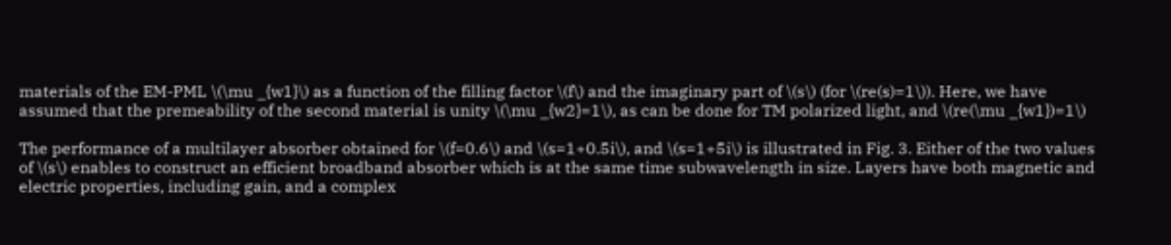materials of the EM-PML \(\mu _{w1}\) as a function of the filling factor \(f\) and the imaginary part of \(s\) (for \(re(s)=1\)). Here, we have assumed that the premeability of the second material is unity \(\mu _{w2}=1\), as can be done for TM polarized light, and \(re(\mu _{w1})=1\)

The performance of a multilayer absorber obtained for \(f=0.6\) and \(s=1+0.5i\), and \(s=1+5i\) is illustrated in Fig. 3. Either of the two values of \(s\) enables to construct an efficient broadband absorber which is at the same time subwavelength in size. Layers have both magnetic and electric properties, including gain, and a complex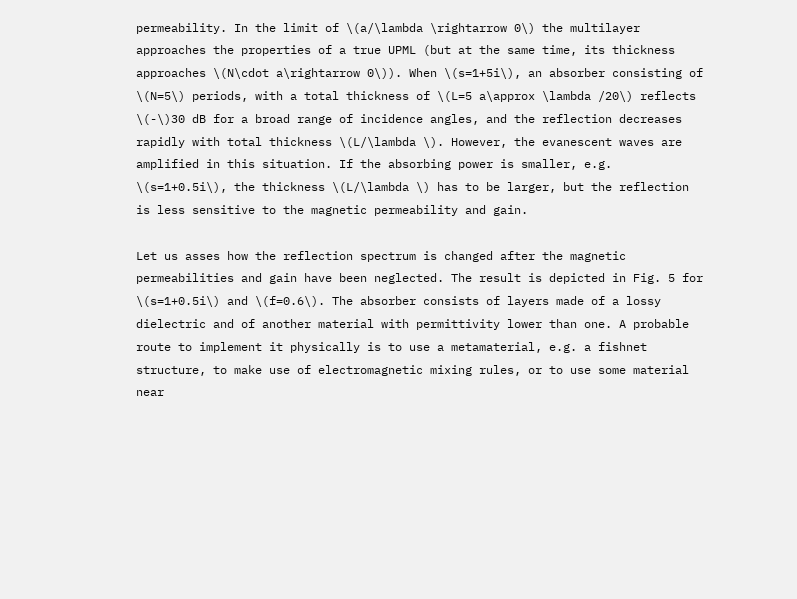permeability. In the limit of \(a/\lambda \rightarrow 0\) the multilayer approaches the properties of a true UPML (but at the same time, its thickness approaches \(N\cdot a\rightarrow 0\)). When \(s=1+5i\), an absorber consisting of \(N=5\) periods, with a total thickness of \(L=5 a\approx \lambda /20\) reflects \(-\)30 dB for a broad range of incidence angles, and the reflection decreases rapidly with total thickness \(L/\lambda \). However, the evanescent waves are amplified in this situation. If the absorbing power is smaller, e.g. \(s=1+0.5i\), the thickness \(L/\lambda \) has to be larger, but the reflection is less sensitive to the magnetic permeability and gain.

Let us asses how the reflection spectrum is changed after the magnetic permeabilities and gain have been neglected. The result is depicted in Fig. 5 for \(s=1+0.5i\) and \(f=0.6\). The absorber consists of layers made of a lossy dielectric and of another material with permittivity lower than one. A probable route to implement it physically is to use a metamaterial, e.g. a fishnet structure, to make use of electromagnetic mixing rules, or to use some material near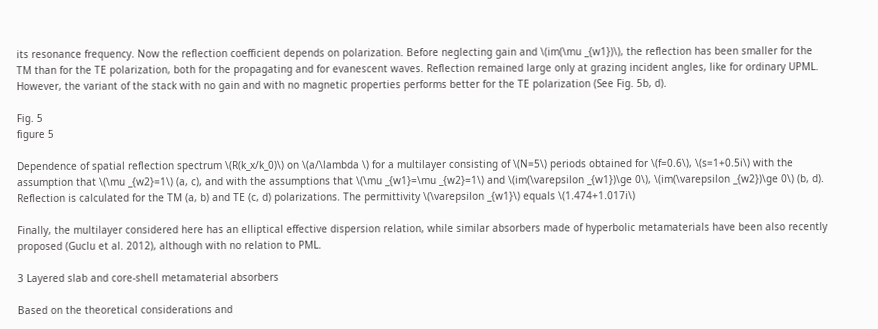its resonance frequency. Now the reflection coefficient depends on polarization. Before neglecting gain and \(im(\mu _{w1})\), the reflection has been smaller for the TM than for the TE polarization, both for the propagating and for evanescent waves. Reflection remained large only at grazing incident angles, like for ordinary UPML. However, the variant of the stack with no gain and with no magnetic properties performs better for the TE polarization (See Fig. 5b, d).

Fig. 5
figure 5

Dependence of spatial reflection spectrum \(R(k_x/k_0)\) on \(a/\lambda \) for a multilayer consisting of \(N=5\) periods obtained for \(f=0.6\), \(s=1+0.5i\) with the assumption that \(\mu _{w2}=1\) (a, c), and with the assumptions that \(\mu _{w1}=\mu _{w2}=1\) and \(im(\varepsilon _{w1})\ge 0\), \(im(\varepsilon _{w2})\ge 0\) (b, d). Reflection is calculated for the TM (a, b) and TE (c, d) polarizations. The permittivity \(\varepsilon _{w1}\) equals \(1.474+1.017i\)

Finally, the multilayer considered here has an elliptical effective dispersion relation, while similar absorbers made of hyperbolic metamaterials have been also recently proposed (Guclu et al. 2012), although with no relation to PML.

3 Layered slab and core-shell metamaterial absorbers

Based on the theoretical considerations and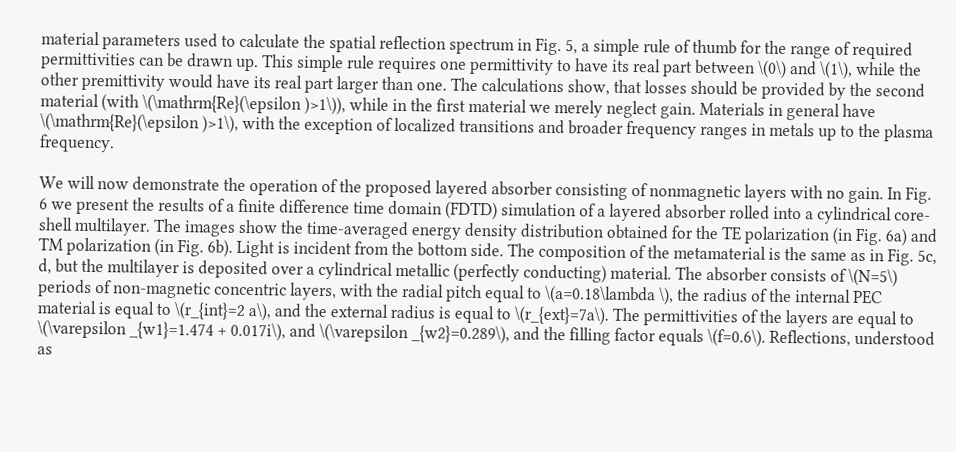material parameters used to calculate the spatial reflection spectrum in Fig. 5, a simple rule of thumb for the range of required permittivities can be drawn up. This simple rule requires one permittivity to have its real part between \(0\) and \(1\), while the other premittivity would have its real part larger than one. The calculations show, that losses should be provided by the second material (with \(\mathrm{Re}(\epsilon )>1\)), while in the first material we merely neglect gain. Materials in general have \(\mathrm{Re}(\epsilon )>1\), with the exception of localized transitions and broader frequency ranges in metals up to the plasma frequency.

We will now demonstrate the operation of the proposed layered absorber consisting of nonmagnetic layers with no gain. In Fig. 6 we present the results of a finite difference time domain (FDTD) simulation of a layered absorber rolled into a cylindrical core-shell multilayer. The images show the time-averaged energy density distribution obtained for the TE polarization (in Fig. 6a) and TM polarization (in Fig. 6b). Light is incident from the bottom side. The composition of the metamaterial is the same as in Fig. 5c, d, but the multilayer is deposited over a cylindrical metallic (perfectly conducting) material. The absorber consists of \(N=5\) periods of non-magnetic concentric layers, with the radial pitch equal to \(a=0.18\lambda \), the radius of the internal PEC material is equal to \(r_{int}=2 a\), and the external radius is equal to \(r_{ext}=7a\). The permittivities of the layers are equal to \(\varepsilon _{w1}=1.474 + 0.017i\), and \(\varepsilon _{w2}=0.289\), and the filling factor equals \(f=0.6\). Reflections, understood as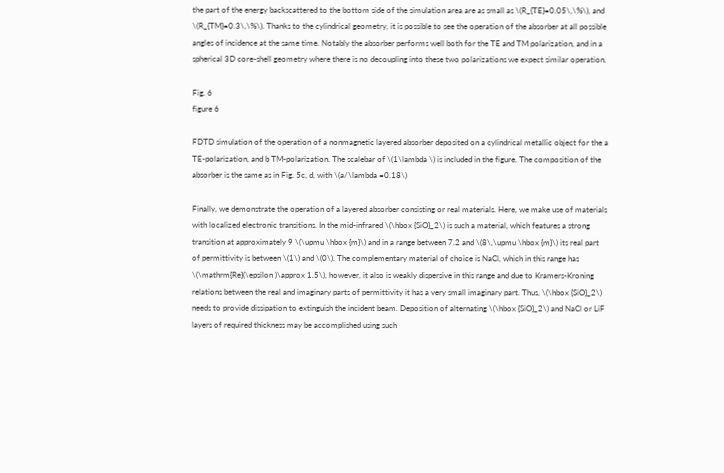the part of the energy backscattered to the bottom side of the simulation area are as small as \(R_{TE}=0.05\,\%\), and \(R_{TM}=0.3\,\%\). Thanks to the cylindrical geometry, it is possible to see the operation of the absorber at all possible angles of incidence at the same time. Notably the absorber performs well both for the TE and TM polarization, and in a spherical 3D core-shell geometry where there is no decoupling into these two polarizations we expect similar operation.

Fig. 6
figure 6

FDTD simulation of the operation of a nonmagnetic layered absorber deposited on a cylindrical metallic object for the a TE-polarization, and b TM-polarization. The scalebar of \(1\lambda \) is included in the figure. The composition of the absorber is the same as in Fig. 5c, d, with \(a/\lambda =0.18\)

Finally, we demonstrate the operation of a layered absorber consisting or real materials. Here, we make use of materials with localized electronic transitions. In the mid-infrared \(\hbox {SiO}_2\) is such a material, which features a strong transition at approximately 9 \(\upmu \hbox {m}\) and in a range between 7.2 and \(8\,\upmu \hbox {m}\) its real part of permittivity is between \(1\) and \(0\). The complementary material of choice is NaCl, which in this range has \(\mathrm{Re}(\epsilon )\approx 1.5\), however, it also is weakly dispersive in this range and due to Kramers-Kroning relations between the real and imaginary parts of permittivity it has a very small imaginary part. Thus, \(\hbox {SiO}_2\) needs to provide dissipation to extinguish the incident beam. Deposition of alternating \(\hbox {SiO}_2\) and NaCl or LiF layers of required thickness may be accomplished using such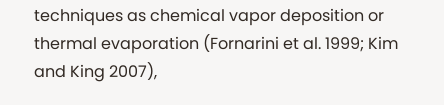techniques as chemical vapor deposition or thermal evaporation (Fornarini et al. 1999; Kim and King 2007),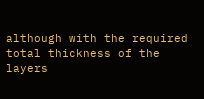although with the required total thickness of the layers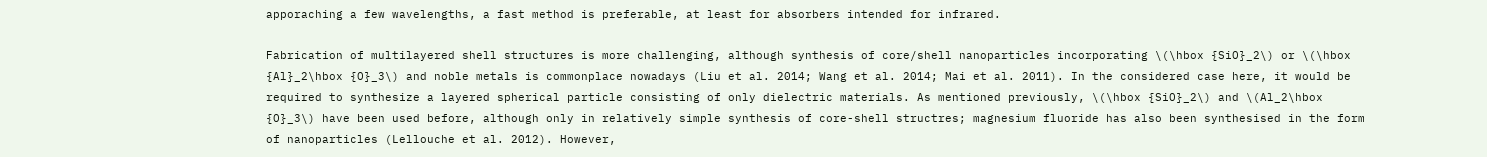apporaching a few wavelengths, a fast method is preferable, at least for absorbers intended for infrared.

Fabrication of multilayered shell structures is more challenging, although synthesis of core/shell nanoparticles incorporating \(\hbox {SiO}_2\) or \(\hbox {Al}_2\hbox {O}_3\) and noble metals is commonplace nowadays (Liu et al. 2014; Wang et al. 2014; Mai et al. 2011). In the considered case here, it would be required to synthesize a layered spherical particle consisting of only dielectric materials. As mentioned previously, \(\hbox {SiO}_2\) and \(Al_2\hbox {O}_3\) have been used before, although only in relatively simple synthesis of core-shell structres; magnesium fluoride has also been synthesised in the form of nanoparticles (Lellouche et al. 2012). However,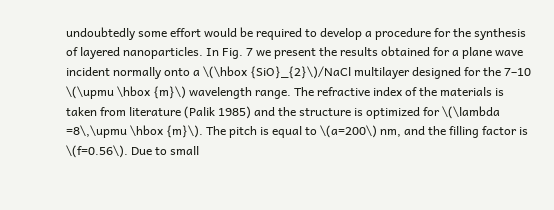undoubtedly some effort would be required to develop a procedure for the synthesis of layered nanoparticles. In Fig. 7 we present the results obtained for a plane wave incident normally onto a \(\hbox {SiO}_{2}\)/NaCl multilayer designed for the 7–10 \(\upmu \hbox {m}\) wavelength range. The refractive index of the materials is taken from literature (Palik 1985) and the structure is optimized for \(\lambda =8\,\upmu \hbox {m}\). The pitch is equal to \(a=200\) nm, and the filling factor is \(f=0.56\). Due to small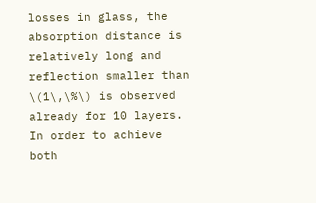losses in glass, the absorption distance is relatively long and reflection smaller than \(1\,\%\) is observed already for 10 layers. In order to achieve both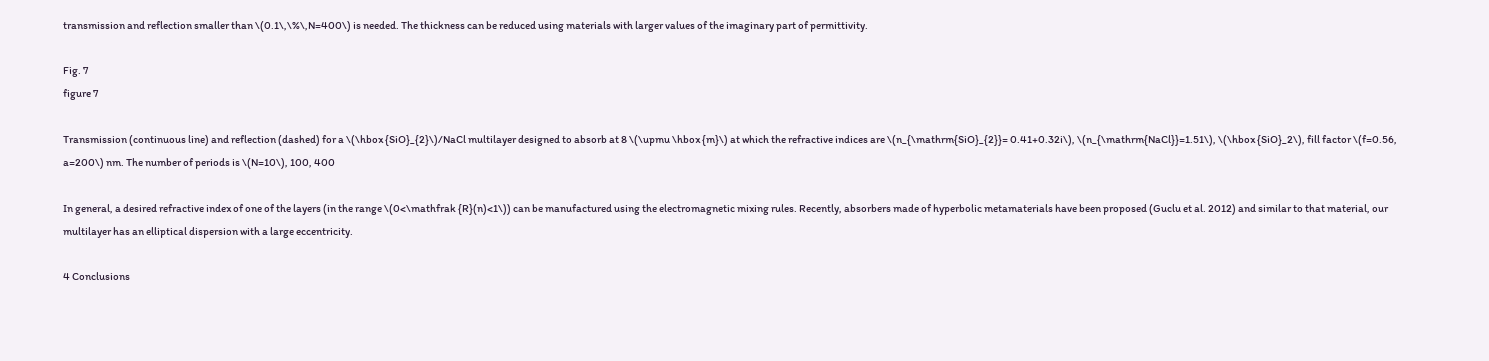transmission and reflection smaller than \(0.1\,\%\,N=400\) is needed. The thickness can be reduced using materials with larger values of the imaginary part of permittivity.

Fig. 7
figure 7

Transmission (continuous line) and reflection (dashed) for a \(\hbox {SiO}_{2}\)/NaCl multilayer designed to absorb at 8 \(\upmu \hbox {m}\) at which the refractive indices are \(n_{\mathrm{SiO}_{2}}= 0.41+0.32i\), \(n_{\mathrm{NaCl}}=1.51\), \(\hbox {SiO}_2\), fill factor \(f=0.56, a=200\) nm. The number of periods is \(N=10\), 100, 400

In general, a desired refractive index of one of the layers (in the range \(0<\mathfrak {R}(n)<1\)) can be manufactured using the electromagnetic mixing rules. Recently, absorbers made of hyperbolic metamaterials have been proposed (Guclu et al. 2012) and similar to that material, our multilayer has an elliptical dispersion with a large eccentricity.

4 Conclusions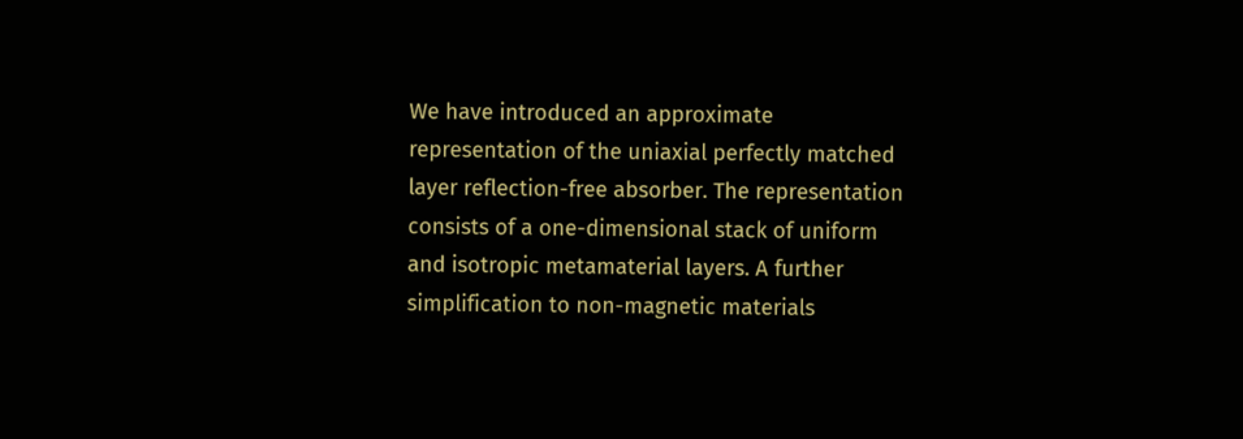We have introduced an approximate representation of the uniaxial perfectly matched layer reflection-free absorber. The representation consists of a one-dimensional stack of uniform and isotropic metamaterial layers. A further simplification to non-magnetic materials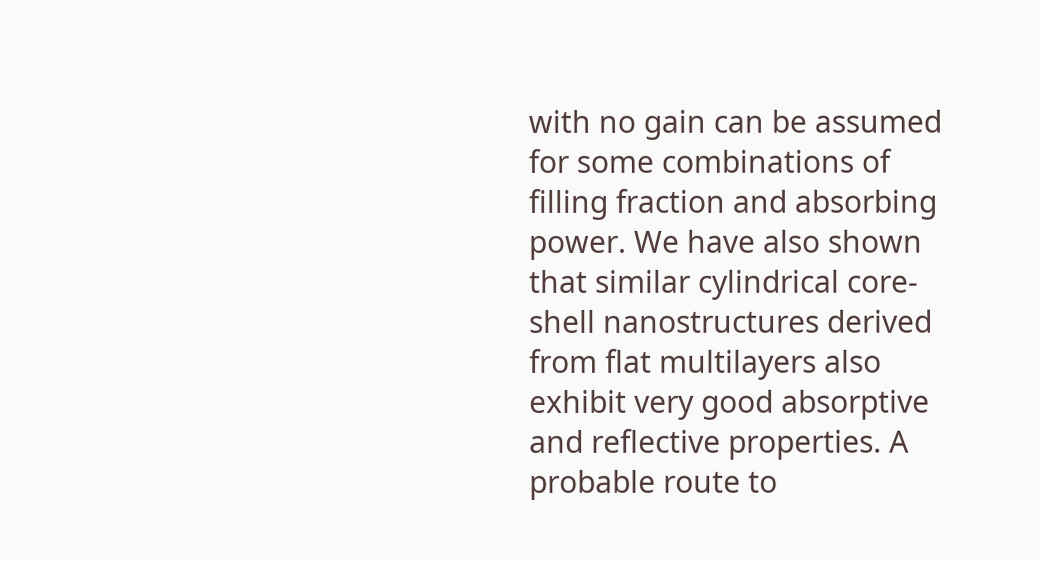with no gain can be assumed for some combinations of filling fraction and absorbing power. We have also shown that similar cylindrical core-shell nanostructures derived from flat multilayers also exhibit very good absorptive and reflective properties. A probable route to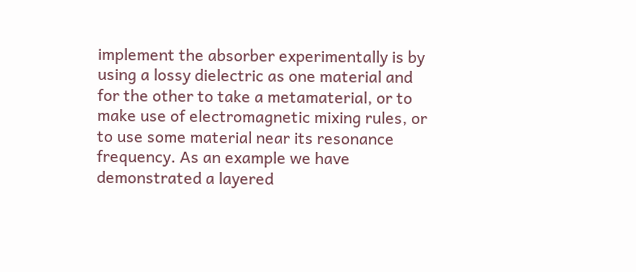implement the absorber experimentally is by using a lossy dielectric as one material and for the other to take a metamaterial, or to make use of electromagnetic mixing rules, or to use some material near its resonance frequency. As an example we have demonstrated a layered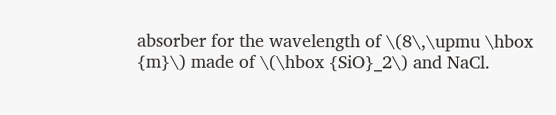absorber for the wavelength of \(8\,\upmu \hbox {m}\) made of \(\hbox {SiO}_2\) and NaCl.